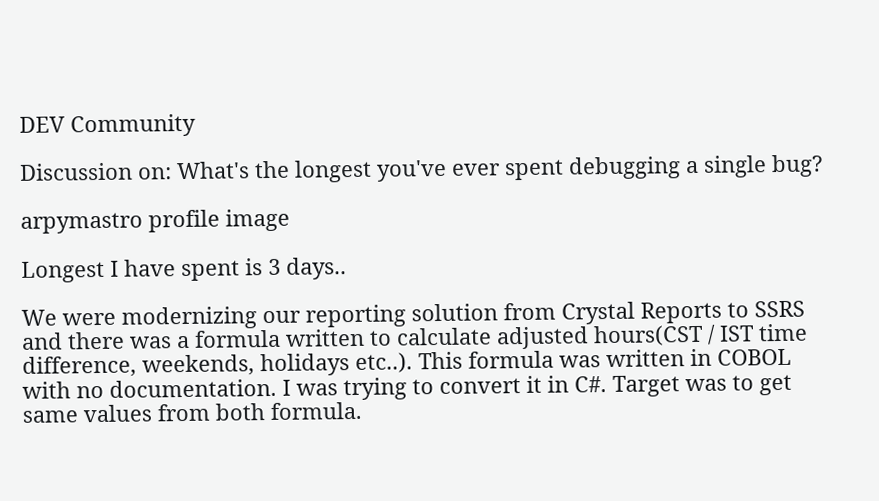DEV Community

Discussion on: What's the longest you've ever spent debugging a single bug?

arpymastro profile image

Longest I have spent is 3 days..

We were modernizing our reporting solution from Crystal Reports to SSRS and there was a formula written to calculate adjusted hours(CST / IST time difference, weekends, holidays etc..). This formula was written in COBOL with no documentation. I was trying to convert it in C#. Target was to get same values from both formula.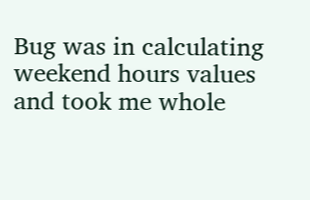Bug was in calculating weekend hours values and took me whole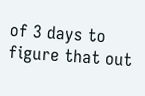of 3 days to figure that out